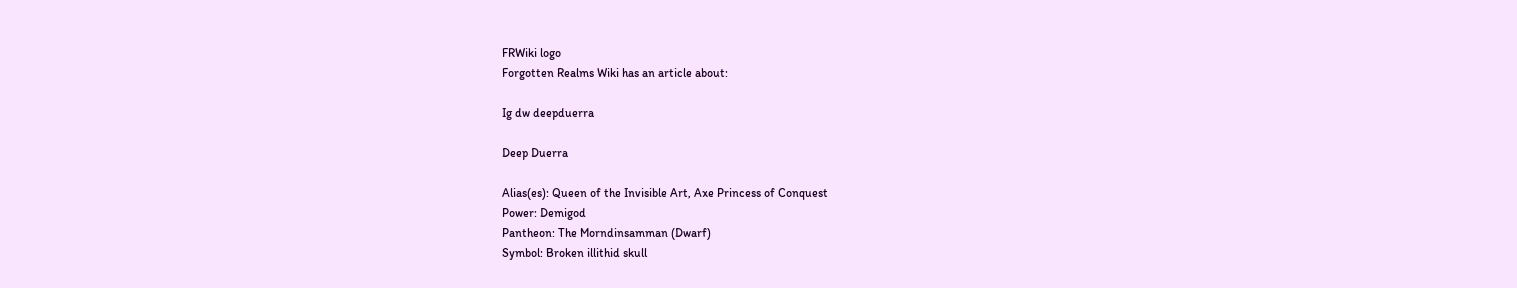FRWiki logo
Forgotten Realms Wiki has an article about:

Ig dw deepduerra

Deep Duerra

Alias(es): Queen of the Invisible Art, Axe Princess of Conquest
Power: Demigod
Pantheon: The Morndinsamman (Dwarf)
Symbol: Broken illithid skull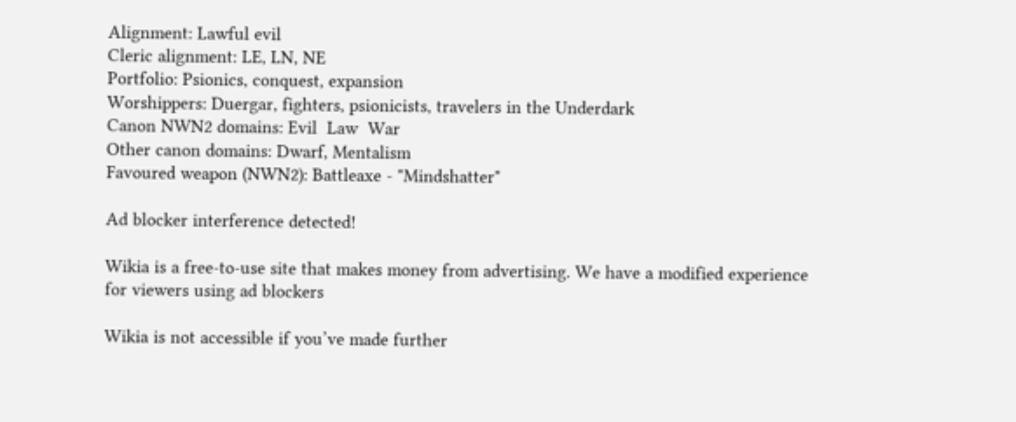Alignment: Lawful evil
Cleric alignment: LE, LN, NE
Portfolio: Psionics, conquest, expansion
Worshippers: Duergar, fighters, psionicists, travelers in the Underdark
Canon NWN2 domains: Evil  Law  War
Other canon domains: Dwarf, Mentalism
Favoured weapon (NWN2): Battleaxe - "Mindshatter"

Ad blocker interference detected!

Wikia is a free-to-use site that makes money from advertising. We have a modified experience for viewers using ad blockers

Wikia is not accessible if you’ve made further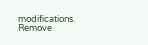modifications. Remove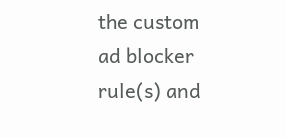the custom ad blocker rule(s) and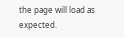the page will load as expected.